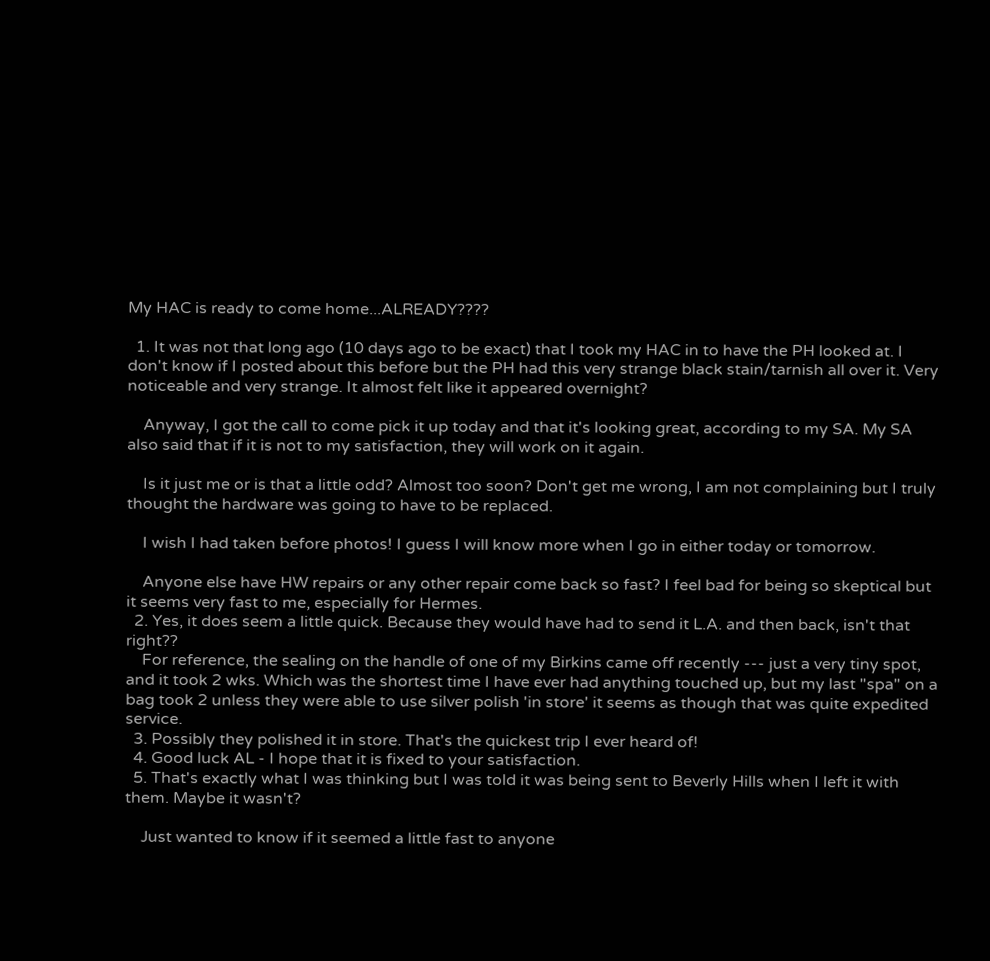My HAC is ready to come home...ALREADY????

  1. It was not that long ago (10 days ago to be exact) that I took my HAC in to have the PH looked at. I don't know if I posted about this before but the PH had this very strange black stain/tarnish all over it. Very noticeable and very strange. It almost felt like it appeared overnight?

    Anyway, I got the call to come pick it up today and that it's looking great, according to my SA. My SA also said that if it is not to my satisfaction, they will work on it again.

    Is it just me or is that a little odd? Almost too soon? Don't get me wrong, I am not complaining but I truly thought the hardware was going to have to be replaced.

    I wish I had taken before photos! I guess I will know more when I go in either today or tomorrow.

    Anyone else have HW repairs or any other repair come back so fast? I feel bad for being so skeptical but it seems very fast to me, especially for Hermes.
  2. Yes, it does seem a little quick. Because they would have had to send it L.A. and then back, isn't that right??
    For reference, the sealing on the handle of one of my Birkins came off recently --- just a very tiny spot, and it took 2 wks. Which was the shortest time I have ever had anything touched up, but my last "spa" on a bag took 2 unless they were able to use silver polish 'in store' it seems as though that was quite expedited service.
  3. Possibly they polished it in store. That's the quickest trip I ever heard of!
  4. Good luck AL - I hope that it is fixed to your satisfaction.
  5. That's exactly what I was thinking but I was told it was being sent to Beverly Hills when I left it with them. Maybe it wasn't?

    Just wanted to know if it seemed a little fast to anyone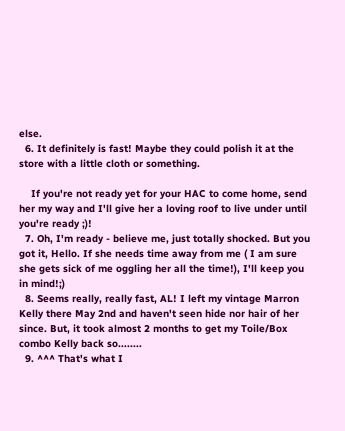else.
  6. It definitely is fast! Maybe they could polish it at the store with a little cloth or something.

    If you're not ready yet for your HAC to come home, send her my way and I'll give her a loving roof to live under until you're ready ;)!
  7. Oh, I'm ready - believe me, just totally shocked. But you got it, Hello. If she needs time away from me ( I am sure she gets sick of me oggling her all the time!), I'll keep you in mind!;)
  8. Seems really, really fast, AL! I left my vintage Marron Kelly there May 2nd and haven't seen hide nor hair of her since. But, it took almost 2 months to get my Toile/Box combo Kelly back so........
  9. ^^^ That's what I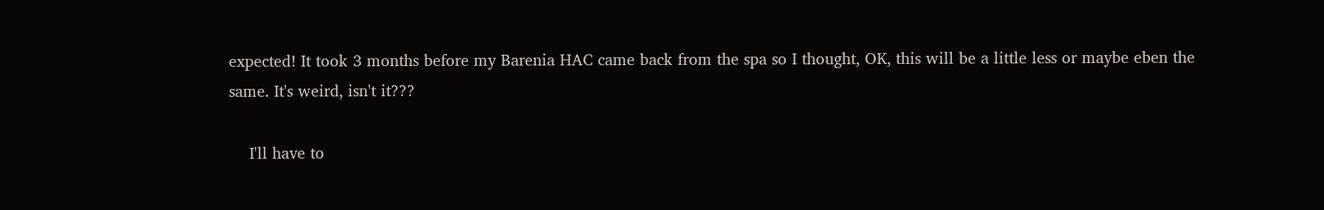expected! It took 3 months before my Barenia HAC came back from the spa so I thought, OK, this will be a little less or maybe eben the same. It's weird, isn't it???

    I'll have to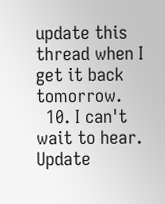update this thread when I get it back tomorrow.
  10. I can't wait to hear. Update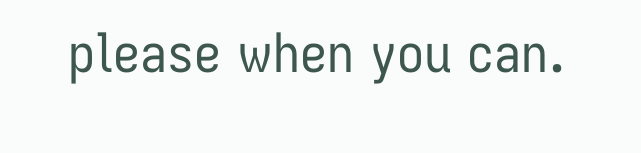please when you can.